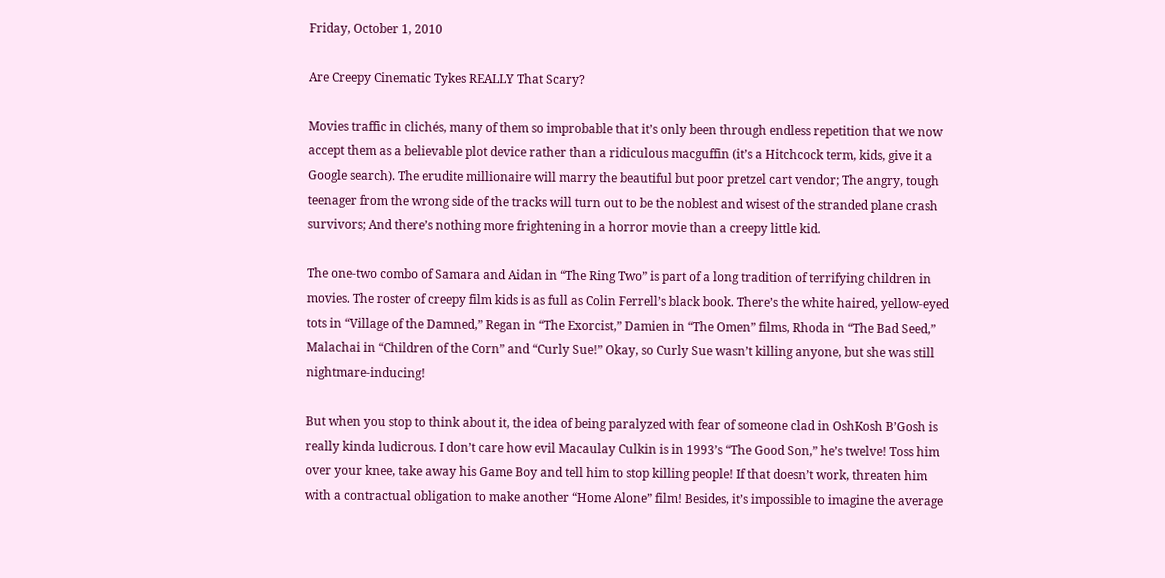Friday, October 1, 2010

Are Creepy Cinematic Tykes REALLY That Scary?

Movies traffic in clichés, many of them so improbable that it’s only been through endless repetition that we now accept them as a believable plot device rather than a ridiculous macguffin (it’s a Hitchcock term, kids, give it a Google search). The erudite millionaire will marry the beautiful but poor pretzel cart vendor; The angry, tough teenager from the wrong side of the tracks will turn out to be the noblest and wisest of the stranded plane crash survivors; And there’s nothing more frightening in a horror movie than a creepy little kid.

The one-two combo of Samara and Aidan in “The Ring Two” is part of a long tradition of terrifying children in movies. The roster of creepy film kids is as full as Colin Ferrell’s black book. There’s the white haired, yellow-eyed tots in “Village of the Damned,” Regan in “The Exorcist,” Damien in “The Omen” films, Rhoda in “The Bad Seed,” Malachai in “Children of the Corn” and “Curly Sue!” Okay, so Curly Sue wasn’t killing anyone, but she was still nightmare-inducing!

But when you stop to think about it, the idea of being paralyzed with fear of someone clad in OshKosh B’Gosh is really kinda ludicrous. I don’t care how evil Macaulay Culkin is in 1993’s “The Good Son,” he’s twelve! Toss him over your knee, take away his Game Boy and tell him to stop killing people! If that doesn’t work, threaten him with a contractual obligation to make another “Home Alone” film! Besides, it’s impossible to imagine the average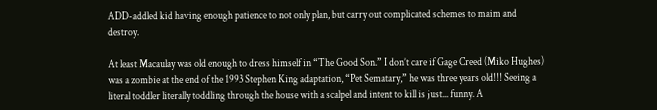ADD-addled kid having enough patience to not only plan, but carry out complicated schemes to maim and destroy.

At least Macaulay was old enough to dress himself in “The Good Son.” I don’t care if Gage Creed (Miko Hughes) was a zombie at the end of the 1993 Stephen King adaptation, “Pet Sematary,” he was three years old!!! Seeing a literal toddler literally toddling through the house with a scalpel and intent to kill is just... funny. A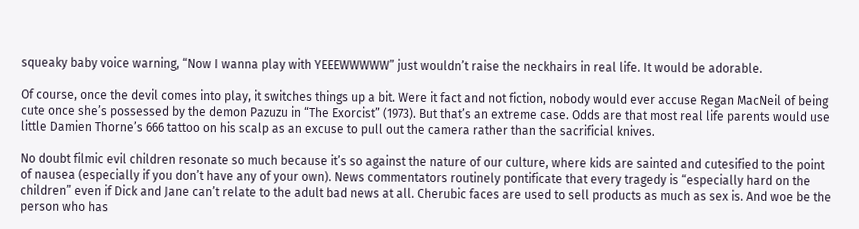squeaky baby voice warning, “Now I wanna play with YEEEWWWWW” just wouldn’t raise the neckhairs in real life. It would be adorable.

Of course, once the devil comes into play, it switches things up a bit. Were it fact and not fiction, nobody would ever accuse Regan MacNeil of being cute once she’s possessed by the demon Pazuzu in “The Exorcist” (1973). But that’s an extreme case. Odds are that most real life parents would use little Damien Thorne’s 666 tattoo on his scalp as an excuse to pull out the camera rather than the sacrificial knives.

No doubt filmic evil children resonate so much because it’s so against the nature of our culture, where kids are sainted and cutesified to the point of nausea (especially if you don’t have any of your own). News commentators routinely pontificate that every tragedy is “especially hard on the children” even if Dick and Jane can’t relate to the adult bad news at all. Cherubic faces are used to sell products as much as sex is. And woe be the person who has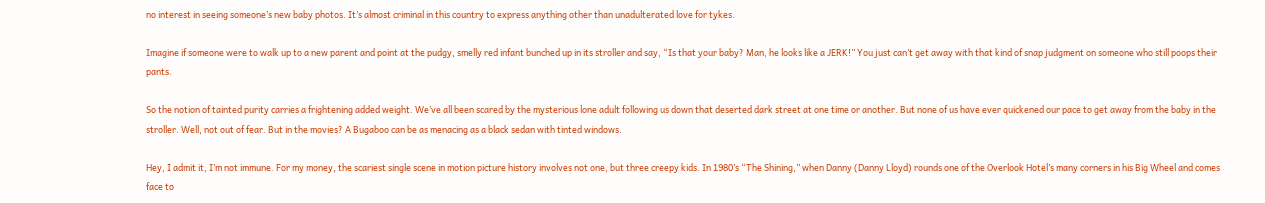no interest in seeing someone’s new baby photos. It’s almost criminal in this country to express anything other than unadulterated love for tykes.

Imagine if someone were to walk up to a new parent and point at the pudgy, smelly red infant bunched up in its stroller and say, “Is that your baby? Man, he looks like a JERK!” You just can’t get away with that kind of snap judgment on someone who still poops their pants.

So the notion of tainted purity carries a frightening added weight. We’ve all been scared by the mysterious lone adult following us down that deserted dark street at one time or another. But none of us have ever quickened our pace to get away from the baby in the stroller. Well, not out of fear. But in the movies? A Bugaboo can be as menacing as a black sedan with tinted windows.

Hey, I admit it, I’m not immune. For my money, the scariest single scene in motion picture history involves not one, but three creepy kids. In 1980’s “The Shining,” when Danny (Danny Lloyd) rounds one of the Overlook Hotel’s many corners in his Big Wheel and comes face to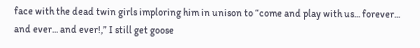face with the dead twin girls imploring him in unison to “come and play with us... forever... and ever... and ever!,” I still get goose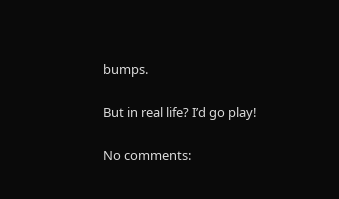bumps.

But in real life? I’d go play!

No comments: